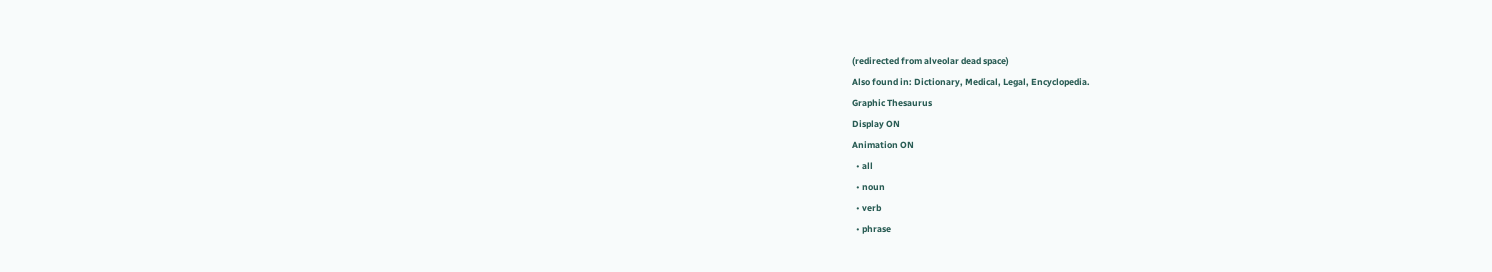(redirected from alveolar dead space)
Also found in: Dictionary, Medical, Legal, Encyclopedia.
Graphic Thesaurus
Display ON
Animation ON
  • all
  • noun
  • verb
  • phrase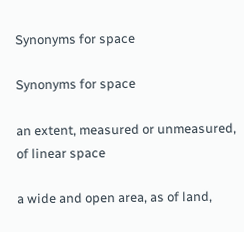Synonyms for space

Synonyms for space

an extent, measured or unmeasured, of linear space

a wide and open area, as of land,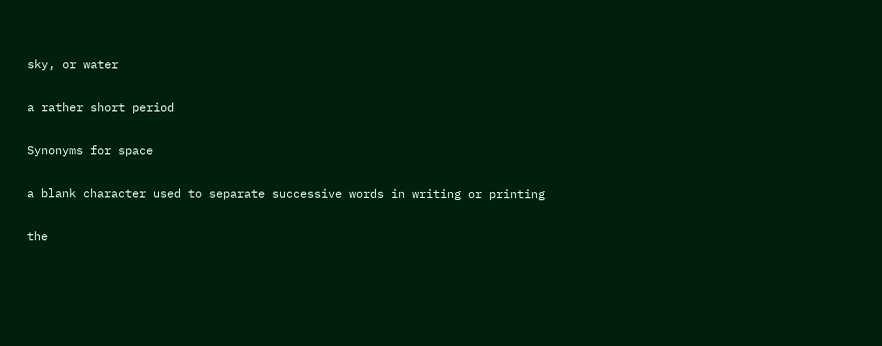sky, or water

a rather short period

Synonyms for space

a blank character used to separate successive words in writing or printing

the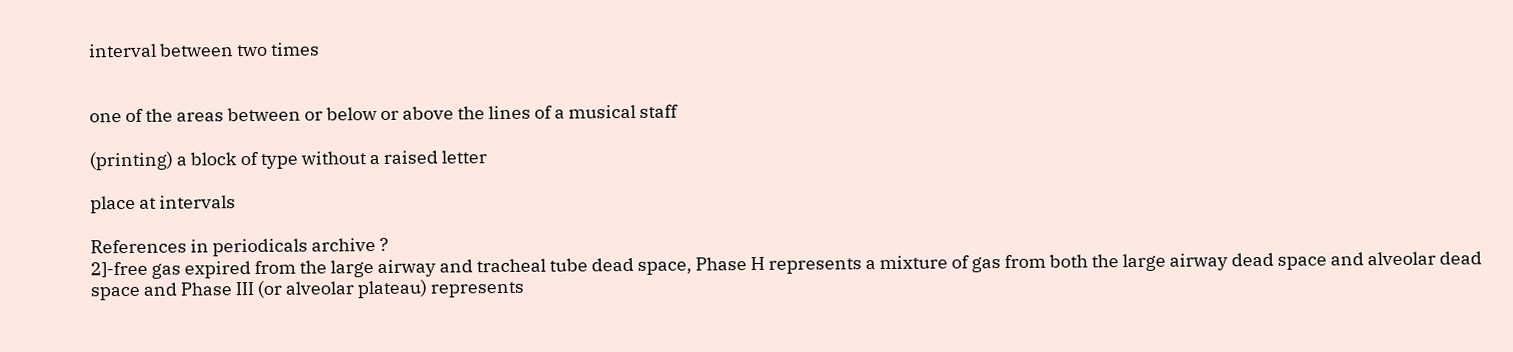interval between two times


one of the areas between or below or above the lines of a musical staff

(printing) a block of type without a raised letter

place at intervals

References in periodicals archive ?
2]-free gas expired from the large airway and tracheal tube dead space, Phase H represents a mixture of gas from both the large airway dead space and alveolar dead space and Phase III (or alveolar plateau) represents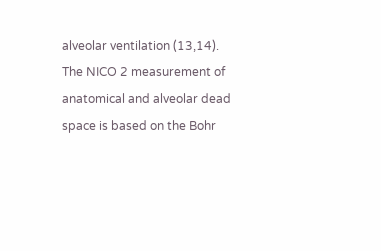alveolar ventilation (13,14).
The NICO 2 measurement of anatomical and alveolar dead space is based on the Bohr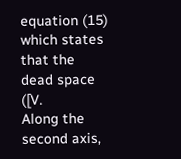equation (15) which states that the dead space ([V.
Along the second axis,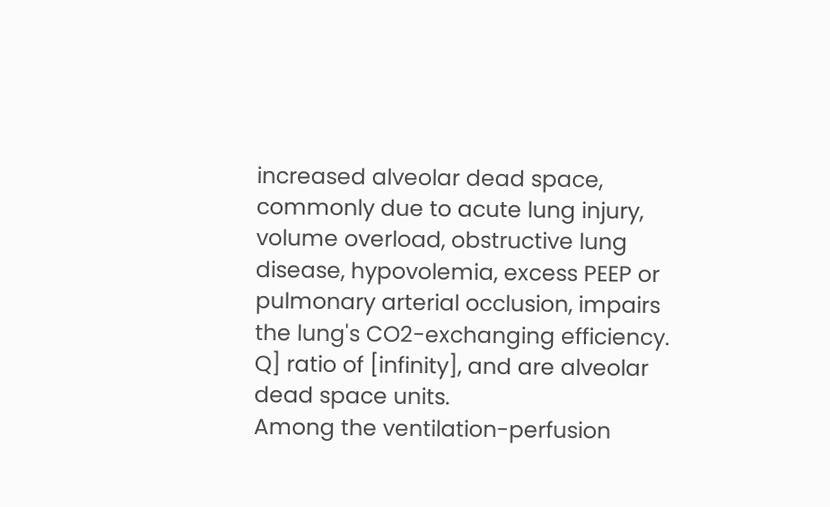increased alveolar dead space, commonly due to acute lung injury, volume overload, obstructive lung disease, hypovolemia, excess PEEP or pulmonary arterial occlusion, impairs the lung's CO2-exchanging efficiency.
Q] ratio of [infinity], and are alveolar dead space units.
Among the ventilation-perfusion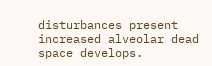disturbances present increased alveolar dead space develops.